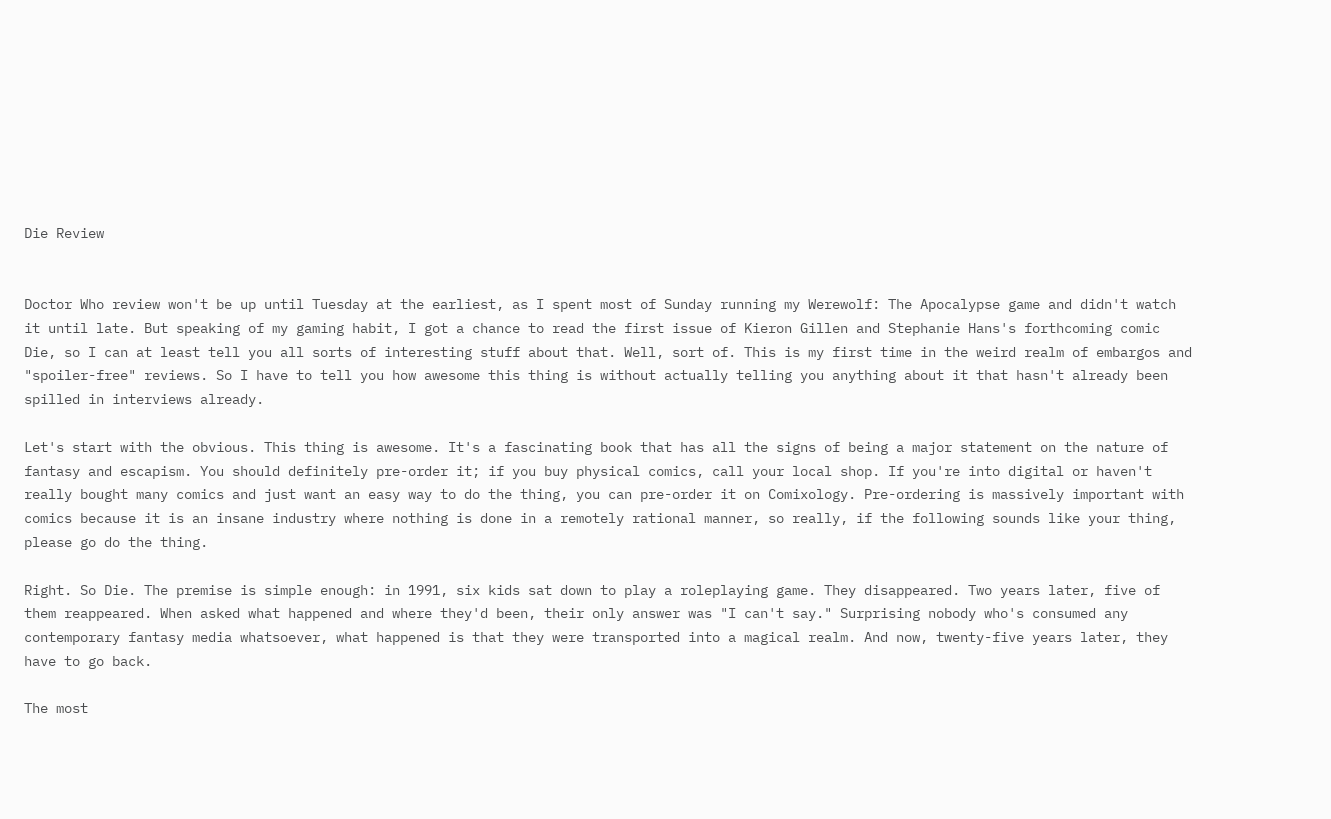Die Review


Doctor Who review won't be up until Tuesday at the earliest, as I spent most of Sunday running my Werewolf: The Apocalypse game and didn't watch it until late. But speaking of my gaming habit, I got a chance to read the first issue of Kieron Gillen and Stephanie Hans's forthcoming comic Die, so I can at least tell you all sorts of interesting stuff about that. Well, sort of. This is my first time in the weird realm of embargos and "spoiler-free" reviews. So I have to tell you how awesome this thing is without actually telling you anything about it that hasn't already been spilled in interviews already.

Let's start with the obvious. This thing is awesome. It's a fascinating book that has all the signs of being a major statement on the nature of fantasy and escapism. You should definitely pre-order it; if you buy physical comics, call your local shop. If you're into digital or haven't really bought many comics and just want an easy way to do the thing, you can pre-order it on Comixology. Pre-ordering is massively important with comics because it is an insane industry where nothing is done in a remotely rational manner, so really, if the following sounds like your thing, please go do the thing.

Right. So Die. The premise is simple enough: in 1991, six kids sat down to play a roleplaying game. They disappeared. Two years later, five of them reappeared. When asked what happened and where they'd been, their only answer was "I can't say." Surprising nobody who's consumed any contemporary fantasy media whatsoever, what happened is that they were transported into a magical realm. And now, twenty-five years later, they have to go back.

The most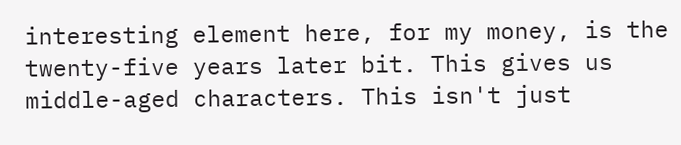interesting element here, for my money, is the twenty-five years later bit. This gives us middle-aged characters. This isn't just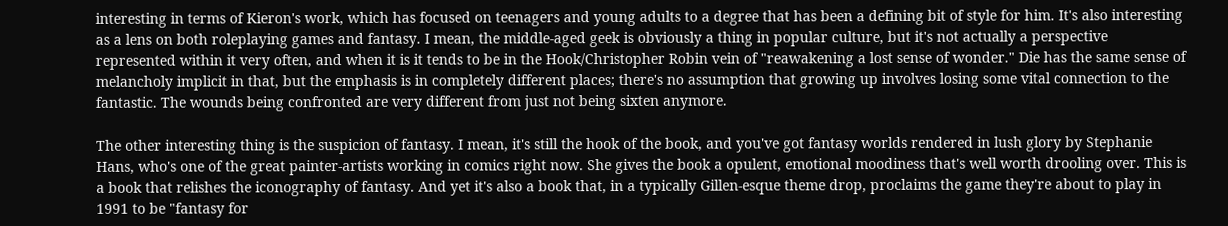interesting in terms of Kieron's work, which has focused on teenagers and young adults to a degree that has been a defining bit of style for him. It's also interesting as a lens on both roleplaying games and fantasy. I mean, the middle-aged geek is obviously a thing in popular culture, but it's not actually a perspective represented within it very often, and when it is it tends to be in the Hook/Christopher Robin vein of "reawakening a lost sense of wonder." Die has the same sense of melancholy implicit in that, but the emphasis is in completely different places; there's no assumption that growing up involves losing some vital connection to the fantastic. The wounds being confronted are very different from just not being sixten anymore.

The other interesting thing is the suspicion of fantasy. I mean, it's still the hook of the book, and you've got fantasy worlds rendered in lush glory by Stephanie Hans, who's one of the great painter-artists working in comics right now. She gives the book a opulent, emotional moodiness that's well worth drooling over. This is a book that relishes the iconography of fantasy. And yet it's also a book that, in a typically Gillen-esque theme drop, proclaims the game they're about to play in 1991 to be "fantasy for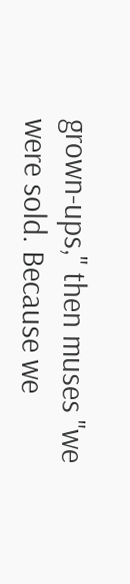grown-ups," then muses "we were sold. Because we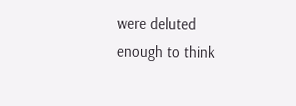were deluted enough to think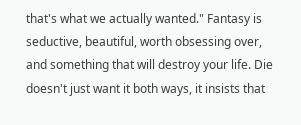that's what we actually wanted." Fantasy is seductive, beautiful, worth obsessing over, and something that will destroy your life. Die doesn't just want it both ways, it insists that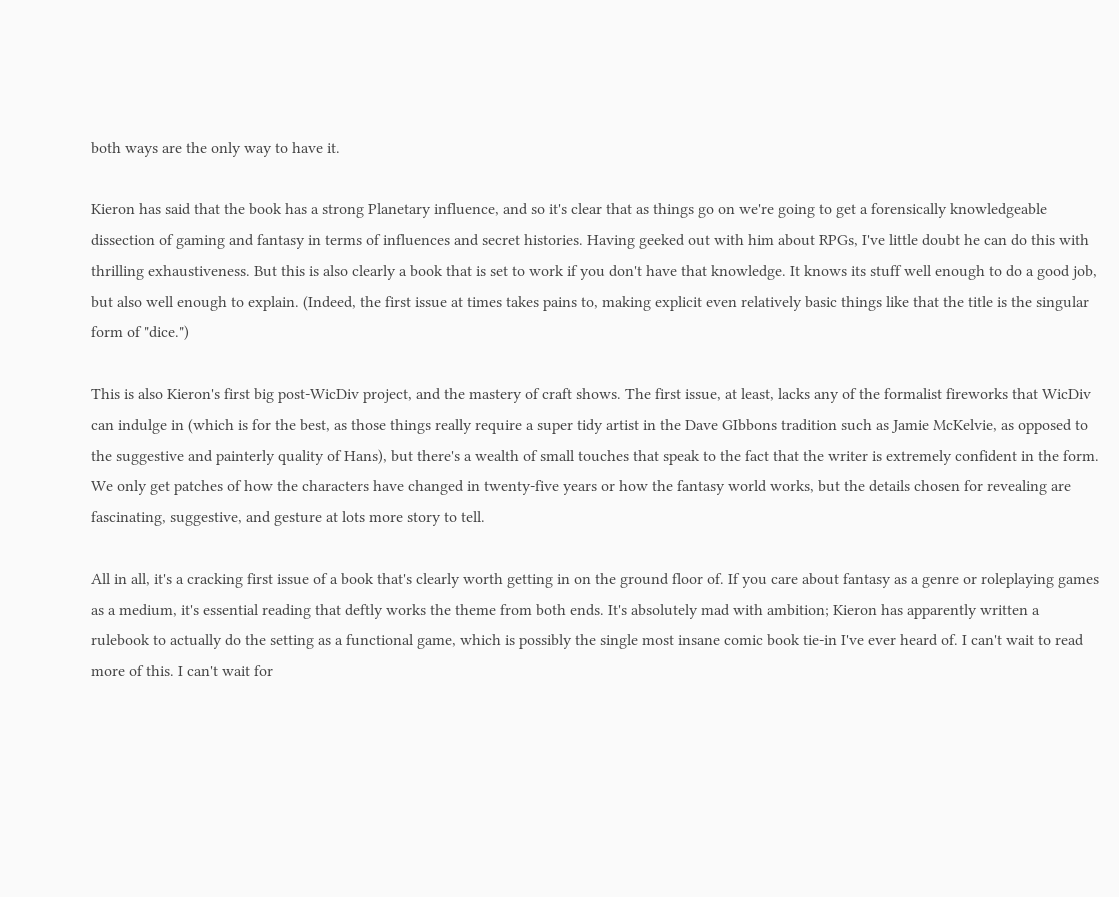both ways are the only way to have it.

Kieron has said that the book has a strong Planetary influence, and so it's clear that as things go on we're going to get a forensically knowledgeable dissection of gaming and fantasy in terms of influences and secret histories. Having geeked out with him about RPGs, I've little doubt he can do this with thrilling exhaustiveness. But this is also clearly a book that is set to work if you don't have that knowledge. It knows its stuff well enough to do a good job, but also well enough to explain. (Indeed, the first issue at times takes pains to, making explicit even relatively basic things like that the title is the singular form of "dice.")

This is also Kieron's first big post-WicDiv project, and the mastery of craft shows. The first issue, at least, lacks any of the formalist fireworks that WicDiv can indulge in (which is for the best, as those things really require a super tidy artist in the Dave GIbbons tradition such as Jamie McKelvie, as opposed to the suggestive and painterly quality of Hans), but there's a wealth of small touches that speak to the fact that the writer is extremely confident in the form. We only get patches of how the characters have changed in twenty-five years or how the fantasy world works, but the details chosen for revealing are fascinating, suggestive, and gesture at lots more story to tell.

All in all, it's a cracking first issue of a book that's clearly worth getting in on the ground floor of. If you care about fantasy as a genre or roleplaying games as a medium, it's essential reading that deftly works the theme from both ends. It's absolutely mad with ambition; Kieron has apparently written a rulebook to actually do the setting as a functional game, which is possibly the single most insane comic book tie-in I've ever heard of. I can't wait to read more of this. I can't wait for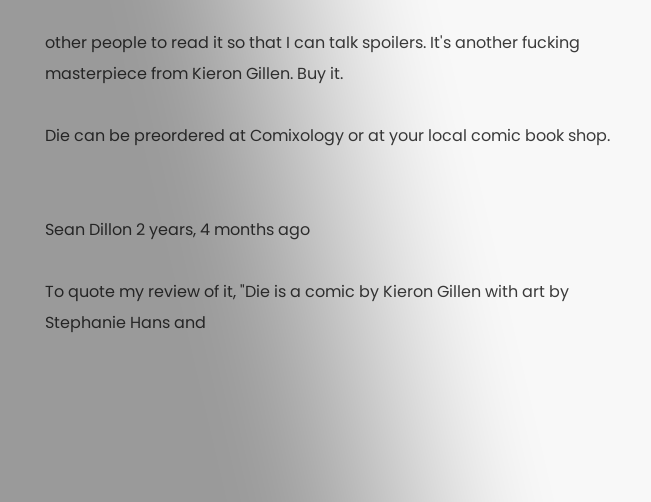other people to read it so that I can talk spoilers. It's another fucking masterpiece from Kieron Gillen. Buy it.

Die can be preordered at Comixology or at your local comic book shop.


Sean Dillon 2 years, 4 months ago

To quote my review of it, "Die is a comic by Kieron Gillen with art by Stephanie Hans and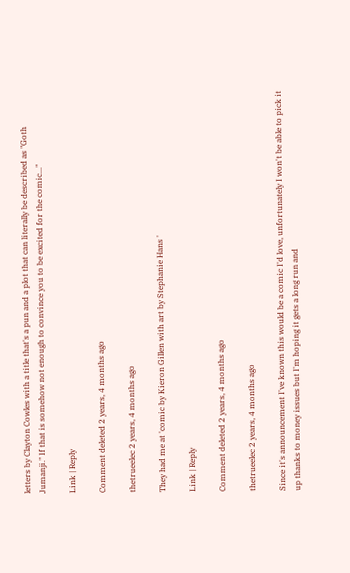letters by Clayton Cowles with a title that's a pun and a plot that can literally be described as "Goth Jumanji." If that is somehow not enough to convince you to be excited for the comic..."

Link | Reply

Comment deleted 2 years, 4 months ago

thetrueelec 2 years, 4 months ago

They had me at 'comic by Kieron Gillen with art by Stephanie Hans '

Link | Reply

Comment deleted 2 years, 4 months ago

thetrueelec 2 years, 4 months ago

Since it's announcement I've known this would be a comic I'd love, unfortunately I won't be able to pick it up thanks to money issues but I'm hoping it gets a long run and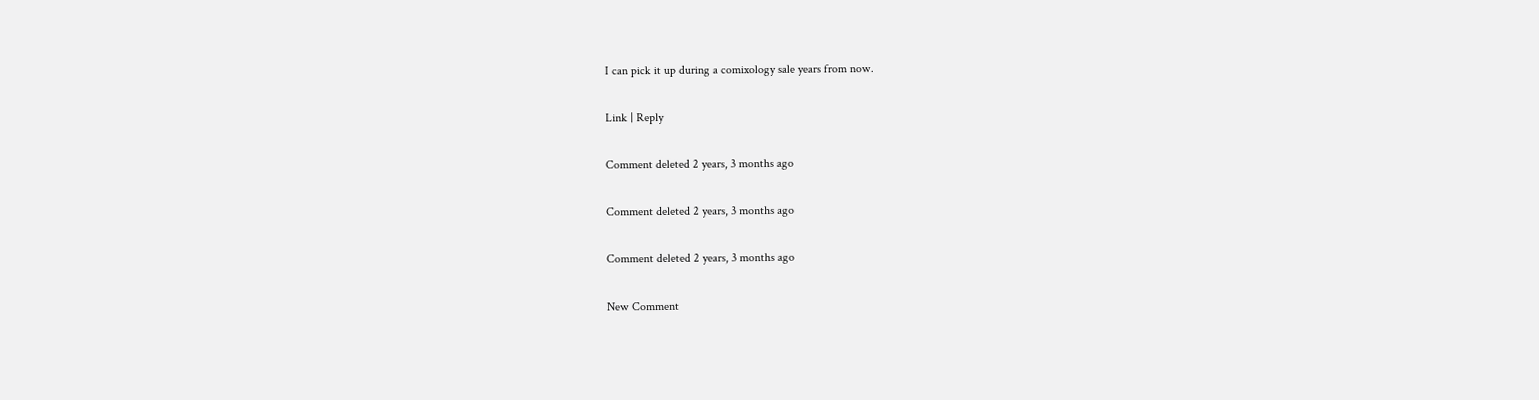I can pick it up during a comixology sale years from now.

Link | Reply

Comment deleted 2 years, 3 months ago

Comment deleted 2 years, 3 months ago

Comment deleted 2 years, 3 months ago

New Comment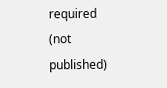required (not published)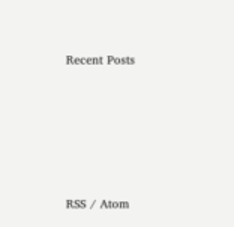Recent Posts





RSS / Atom